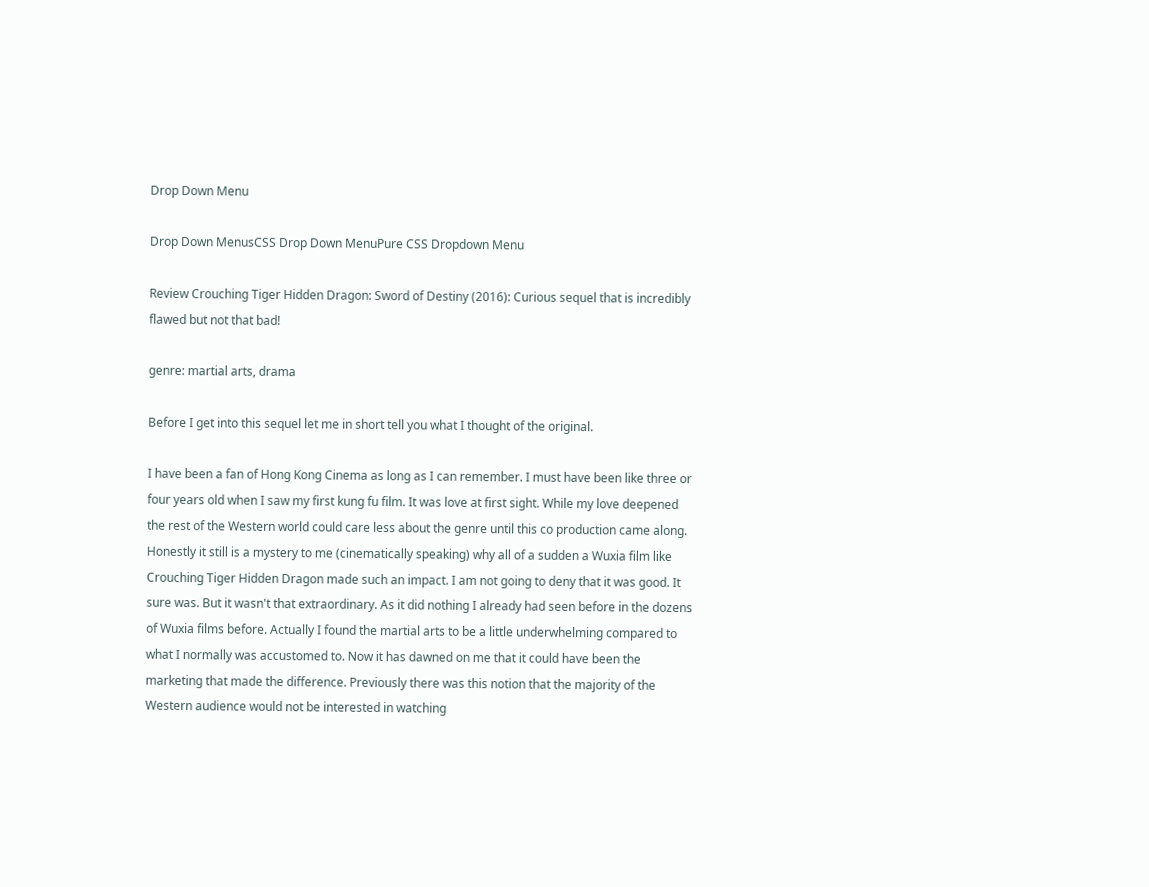Drop Down Menu

Drop Down MenusCSS Drop Down MenuPure CSS Dropdown Menu

Review Crouching Tiger Hidden Dragon: Sword of Destiny (2016): Curious sequel that is incredibly flawed but not that bad!

genre: martial arts, drama

Before I get into this sequel let me in short tell you what I thought of the original.

I have been a fan of Hong Kong Cinema as long as I can remember. I must have been like three or four years old when I saw my first kung fu film. It was love at first sight. While my love deepened the rest of the Western world could care less about the genre until this co production came along. Honestly it still is a mystery to me (cinematically speaking) why all of a sudden a Wuxia film like Crouching Tiger Hidden Dragon made such an impact. I am not going to deny that it was good. It sure was. But it wasn't that extraordinary. As it did nothing I already had seen before in the dozens of Wuxia films before. Actually I found the martial arts to be a little underwhelming compared to what I normally was accustomed to. Now it has dawned on me that it could have been the marketing that made the difference. Previously there was this notion that the majority of the Western audience would not be interested in watching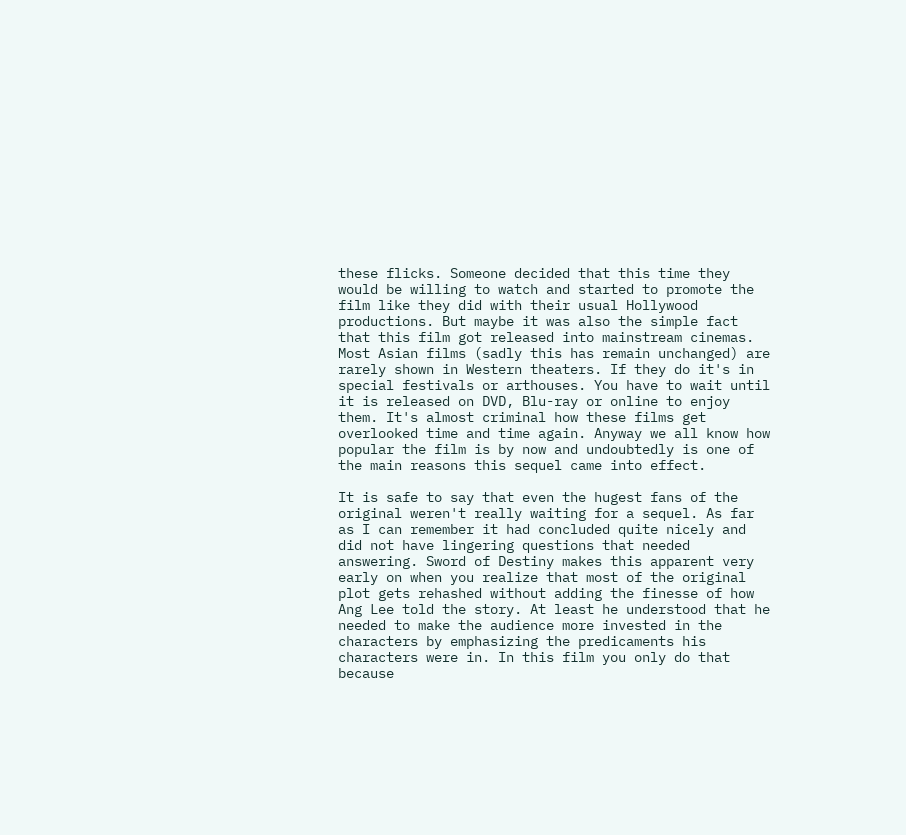these flicks. Someone decided that this time they would be willing to watch and started to promote the film like they did with their usual Hollywood productions. But maybe it was also the simple fact that this film got released into mainstream cinemas. Most Asian films (sadly this has remain unchanged) are rarely shown in Western theaters. If they do it's in special festivals or arthouses. You have to wait until it is released on DVD, Blu-ray or online to enjoy them. It's almost criminal how these films get overlooked time and time again. Anyway we all know how popular the film is by now and undoubtedly is one of the main reasons this sequel came into effect.

It is safe to say that even the hugest fans of the original weren't really waiting for a sequel. As far as I can remember it had concluded quite nicely and did not have lingering questions that needed answering. Sword of Destiny makes this apparent very early on when you realize that most of the original plot gets rehashed without adding the finesse of how Ang Lee told the story. At least he understood that he needed to make the audience more invested in the characters by emphasizing the predicaments his characters were in. In this film you only do that because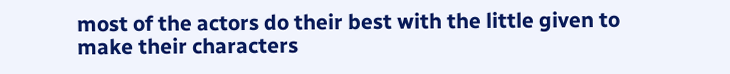most of the actors do their best with the little given to make their characters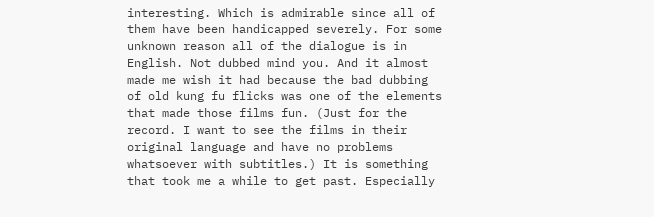interesting. Which is admirable since all of them have been handicapped severely. For some unknown reason all of the dialogue is in English. Not dubbed mind you. And it almost made me wish it had because the bad dubbing of old kung fu flicks was one of the elements that made those films fun. (Just for the record. I want to see the films in their original language and have no problems whatsoever with subtitles.) It is something that took me a while to get past. Especially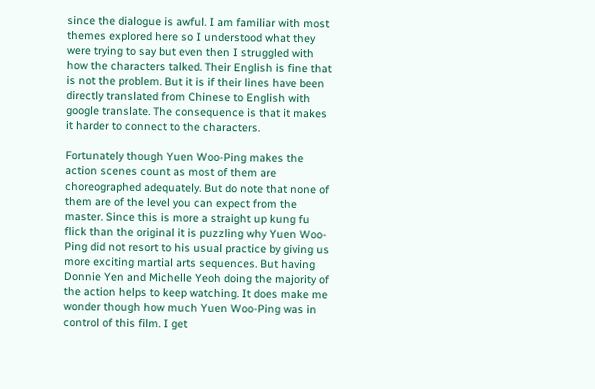since the dialogue is awful. I am familiar with most themes explored here so I understood what they were trying to say but even then I struggled with how the characters talked. Their English is fine that is not the problem. But it is if their lines have been directly translated from Chinese to English with google translate. The consequence is that it makes it harder to connect to the characters.

Fortunately though Yuen Woo-Ping makes the action scenes count as most of them are choreographed adequately. But do note that none of them are of the level you can expect from the master. Since this is more a straight up kung fu flick than the original it is puzzling why Yuen Woo-Ping did not resort to his usual practice by giving us more exciting martial arts sequences. But having Donnie Yen and Michelle Yeoh doing the majority of the action helps to keep watching. It does make me wonder though how much Yuen Woo-Ping was in control of this film. I get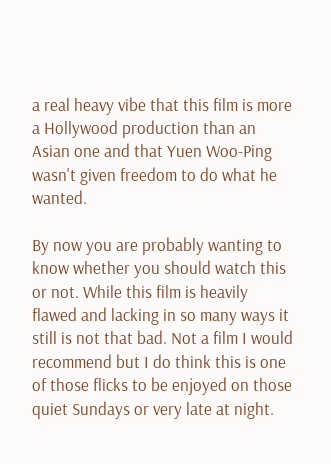a real heavy vibe that this film is more a Hollywood production than an Asian one and that Yuen Woo-Ping wasn't given freedom to do what he wanted.

By now you are probably wanting to know whether you should watch this or not. While this film is heavily flawed and lacking in so many ways it still is not that bad. Not a film I would recommend but I do think this is one of those flicks to be enjoyed on those quiet Sundays or very late at night.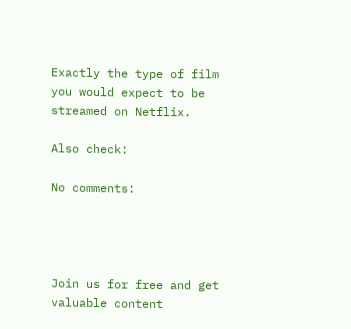Exactly the type of film you would expect to be streamed on Netflix.

Also check:

No comments:




Join us for free and get valuable content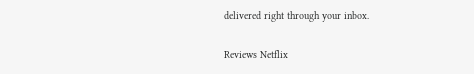delivered right through your inbox.


Reviews Netflix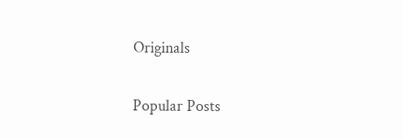Originals


Popular Posts